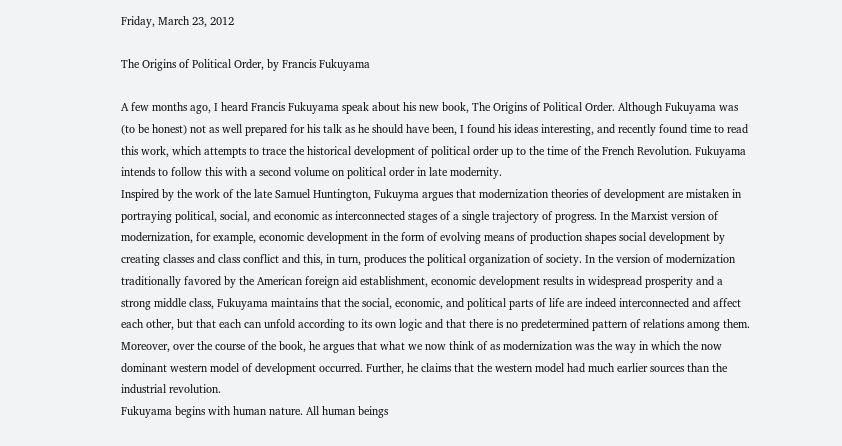Friday, March 23, 2012

The Origins of Political Order, by Francis Fukuyama

A few months ago, I heard Francis Fukuyama speak about his new book, The Origins of Political Order. Although Fukuyama was (to be honest) not as well prepared for his talk as he should have been, I found his ideas interesting, and recently found time to read this work, which attempts to trace the historical development of political order up to the time of the French Revolution. Fukuyama intends to follow this with a second volume on political order in late modernity.
Inspired by the work of the late Samuel Huntington, Fukuyma argues that modernization theories of development are mistaken in portraying political, social, and economic as interconnected stages of a single trajectory of progress. In the Marxist version of modernization, for example, economic development in the form of evolving means of production shapes social development by creating classes and class conflict and this, in turn, produces the political organization of society. In the version of modernization traditionally favored by the American foreign aid establishment, economic development results in widespread prosperity and a strong middle class, Fukuyama maintains that the social, economic, and political parts of life are indeed interconnected and affect each other, but that each can unfold according to its own logic and that there is no predetermined pattern of relations among them. Moreover, over the course of the book, he argues that what we now think of as modernization was the way in which the now dominant western model of development occurred. Further, he claims that the western model had much earlier sources than the industrial revolution.
Fukuyama begins with human nature. All human beings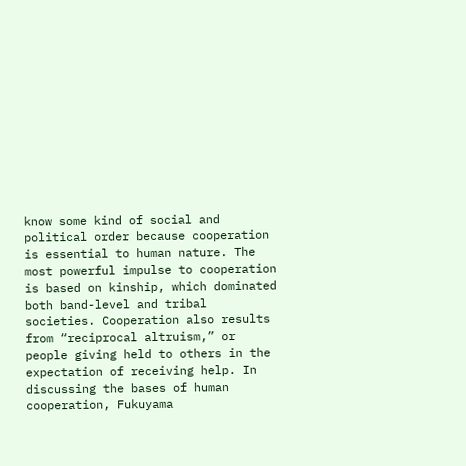know some kind of social and political order because cooperation is essential to human nature. The most powerful impulse to cooperation is based on kinship, which dominated both band-level and tribal societies. Cooperation also results from “reciprocal altruism,” or people giving held to others in the expectation of receiving help. In discussing the bases of human cooperation, Fukuyama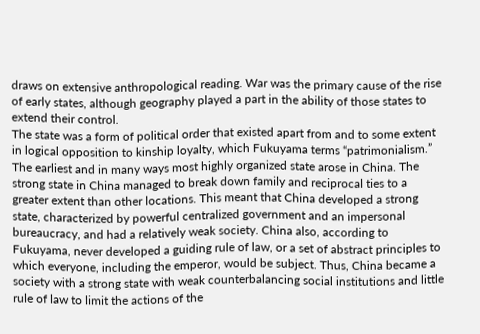draws on extensive anthropological reading. War was the primary cause of the rise of early states, although geography played a part in the ability of those states to extend their control.
The state was a form of political order that existed apart from and to some extent in logical opposition to kinship loyalty, which Fukuyama terms “patrimonialism.” The earliest and in many ways most highly organized state arose in China. The strong state in China managed to break down family and reciprocal ties to a greater extent than other locations. This meant that China developed a strong state, characterized by powerful centralized government and an impersonal bureaucracy, and had a relatively weak society. China also, according to Fukuyama, never developed a guiding rule of law, or a set of abstract principles to which everyone, including the emperor, would be subject. Thus, China became a society with a strong state with weak counterbalancing social institutions and little rule of law to limit the actions of the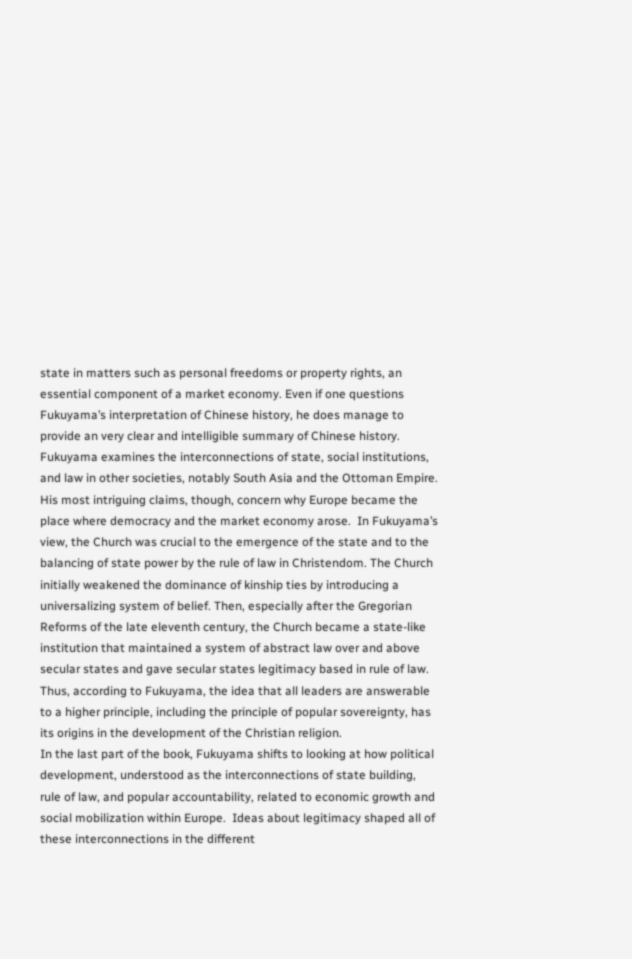state in matters such as personal freedoms or property rights, an essential component of a market economy. Even if one questions Fukuyama’s interpretation of Chinese history, he does manage to provide an very clear and intelligible summary of Chinese history.
Fukuyama examines the interconnections of state, social institutions, and law in other societies, notably South Asia and the Ottoman Empire. His most intriguing claims, though, concern why Europe became the place where democracy and the market economy arose.  In Fukuyama’s view, the Church was crucial to the emergence of the state and to the balancing of state power by the rule of law in Christendom. The Church initially weakened the dominance of kinship ties by introducing a universalizing system of belief. Then, especially after the Gregorian Reforms of the late eleventh century, the Church became a state-like institution that maintained a system of abstract law over and above secular states and gave secular states legitimacy based in rule of law. Thus, according to Fukuyama, the idea that all leaders are answerable to a higher principle, including the principle of popular sovereignty, has its origins in the development of the Christian religion.
In the last part of the book, Fukuyama shifts to looking at how political development, understood as the interconnections of state building, rule of law, and popular accountability, related to economic growth and social mobilization within Europe.  Ideas about legitimacy shaped all of these interconnections in the different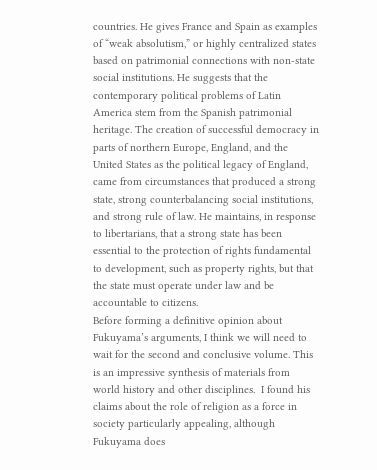countries. He gives France and Spain as examples of “weak absolutism,” or highly centralized states based on patrimonial connections with non-state social institutions. He suggests that the contemporary political problems of Latin America stem from the Spanish patrimonial heritage. The creation of successful democracy in parts of northern Europe, England, and the United States as the political legacy of England, came from circumstances that produced a strong state, strong counterbalancing social institutions, and strong rule of law. He maintains, in response to libertarians, that a strong state has been essential to the protection of rights fundamental to development, such as property rights, but that the state must operate under law and be accountable to citizens.
Before forming a definitive opinion about Fukuyama’s arguments, I think we will need to wait for the second and conclusive volume. This is an impressive synthesis of materials from world history and other disciplines.  I found his claims about the role of religion as a force in society particularly appealing, although Fukuyama does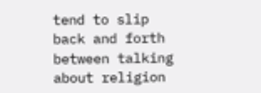tend to slip back and forth between talking about religion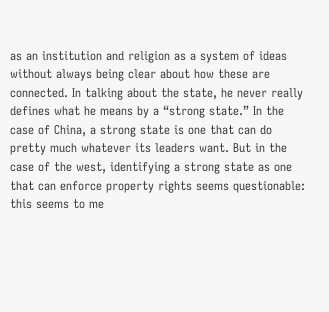as an institution and religion as a system of ideas without always being clear about how these are connected. In talking about the state, he never really defines what he means by a “strong state.” In the case of China, a strong state is one that can do pretty much whatever its leaders want. But in the case of the west, identifying a strong state as one that can enforce property rights seems questionable: this seems to me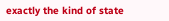exactly the kind of state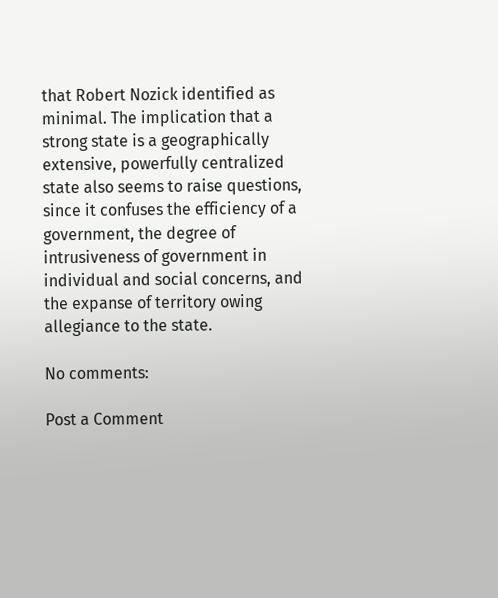that Robert Nozick identified as minimal. The implication that a strong state is a geographically extensive, powerfully centralized state also seems to raise questions, since it confuses the efficiency of a government, the degree of intrusiveness of government in individual and social concerns, and the expanse of territory owing allegiance to the state.

No comments:

Post a Comment